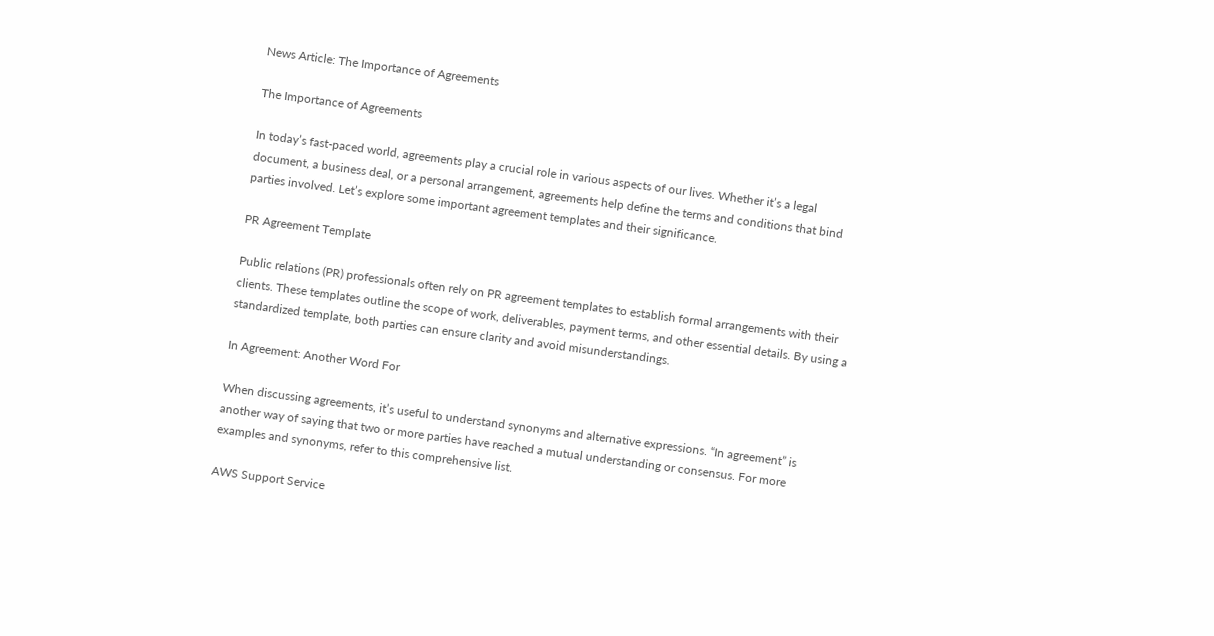News Article: The Importance of Agreements

The Importance of Agreements

In today’s fast-paced world, agreements play a crucial role in various aspects of our lives. Whether it’s a legal document, a business deal, or a personal arrangement, agreements help define the terms and conditions that bind parties involved. Let’s explore some important agreement templates and their significance.

PR Agreement Template

Public relations (PR) professionals often rely on PR agreement templates to establish formal arrangements with their clients. These templates outline the scope of work, deliverables, payment terms, and other essential details. By using a standardized template, both parties can ensure clarity and avoid misunderstandings.

In Agreement: Another Word For

When discussing agreements, it’s useful to understand synonyms and alternative expressions. “In agreement” is another way of saying that two or more parties have reached a mutual understanding or consensus. For more examples and synonyms, refer to this comprehensive list.

AWS Support Service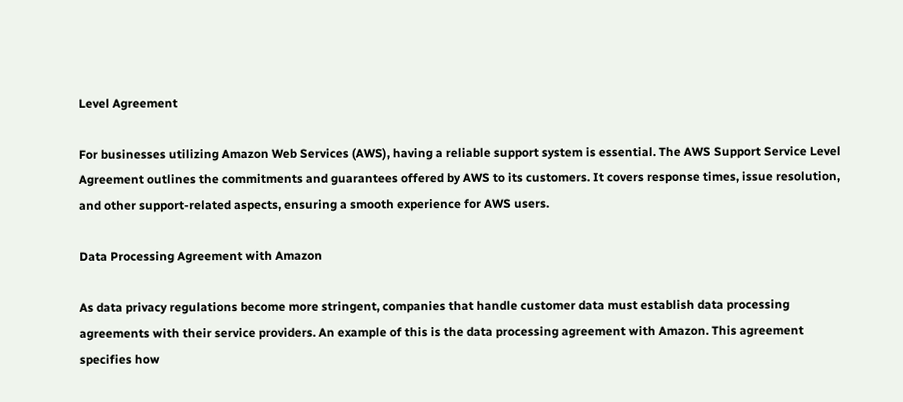Level Agreement

For businesses utilizing Amazon Web Services (AWS), having a reliable support system is essential. The AWS Support Service Level Agreement outlines the commitments and guarantees offered by AWS to its customers. It covers response times, issue resolution, and other support-related aspects, ensuring a smooth experience for AWS users.

Data Processing Agreement with Amazon

As data privacy regulations become more stringent, companies that handle customer data must establish data processing agreements with their service providers. An example of this is the data processing agreement with Amazon. This agreement specifies how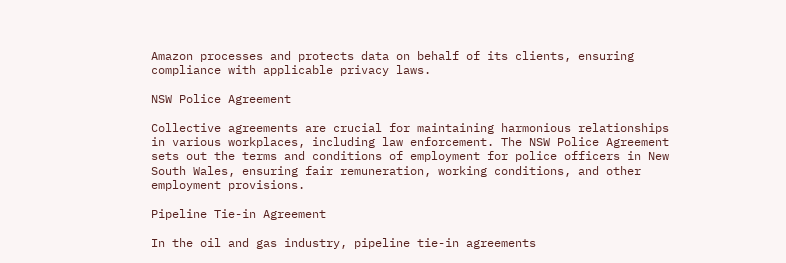Amazon processes and protects data on behalf of its clients, ensuring compliance with applicable privacy laws.

NSW Police Agreement

Collective agreements are crucial for maintaining harmonious relationships in various workplaces, including law enforcement. The NSW Police Agreement sets out the terms and conditions of employment for police officers in New South Wales, ensuring fair remuneration, working conditions, and other employment provisions.

Pipeline Tie-in Agreement

In the oil and gas industry, pipeline tie-in agreements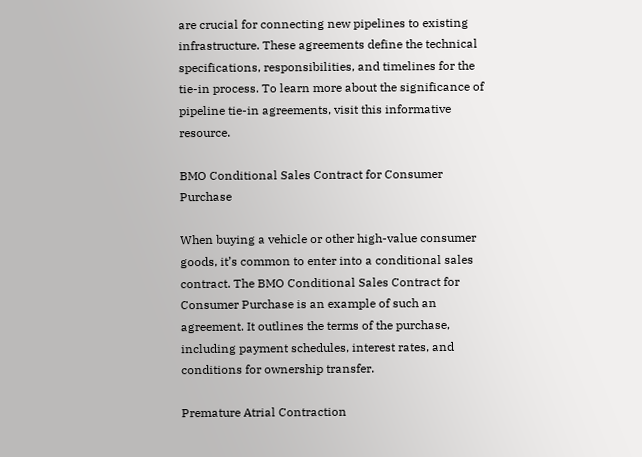are crucial for connecting new pipelines to existing infrastructure. These agreements define the technical specifications, responsibilities, and timelines for the tie-in process. To learn more about the significance of pipeline tie-in agreements, visit this informative resource.

BMO Conditional Sales Contract for Consumer Purchase

When buying a vehicle or other high-value consumer goods, it’s common to enter into a conditional sales contract. The BMO Conditional Sales Contract for Consumer Purchase is an example of such an agreement. It outlines the terms of the purchase, including payment schedules, interest rates, and conditions for ownership transfer.

Premature Atrial Contraction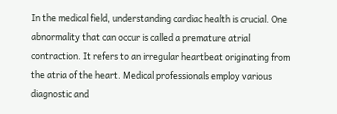In the medical field, understanding cardiac health is crucial. One abnormality that can occur is called a premature atrial contraction. It refers to an irregular heartbeat originating from the atria of the heart. Medical professionals employ various diagnostic and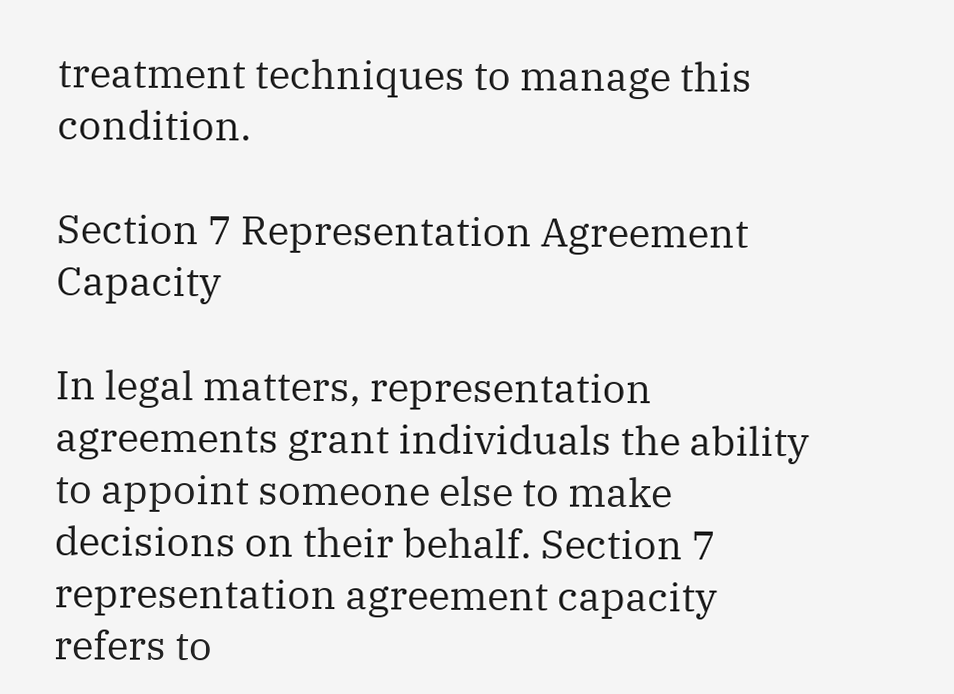treatment techniques to manage this condition.

Section 7 Representation Agreement Capacity

In legal matters, representation agreements grant individuals the ability to appoint someone else to make decisions on their behalf. Section 7 representation agreement capacity refers to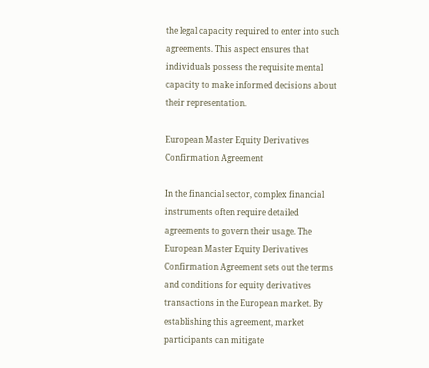the legal capacity required to enter into such agreements. This aspect ensures that individuals possess the requisite mental capacity to make informed decisions about their representation.

European Master Equity Derivatives Confirmation Agreement

In the financial sector, complex financial instruments often require detailed agreements to govern their usage. The European Master Equity Derivatives Confirmation Agreement sets out the terms and conditions for equity derivatives transactions in the European market. By establishing this agreement, market participants can mitigate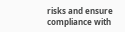risks and ensure compliance with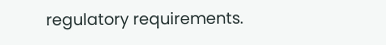regulatory requirements.